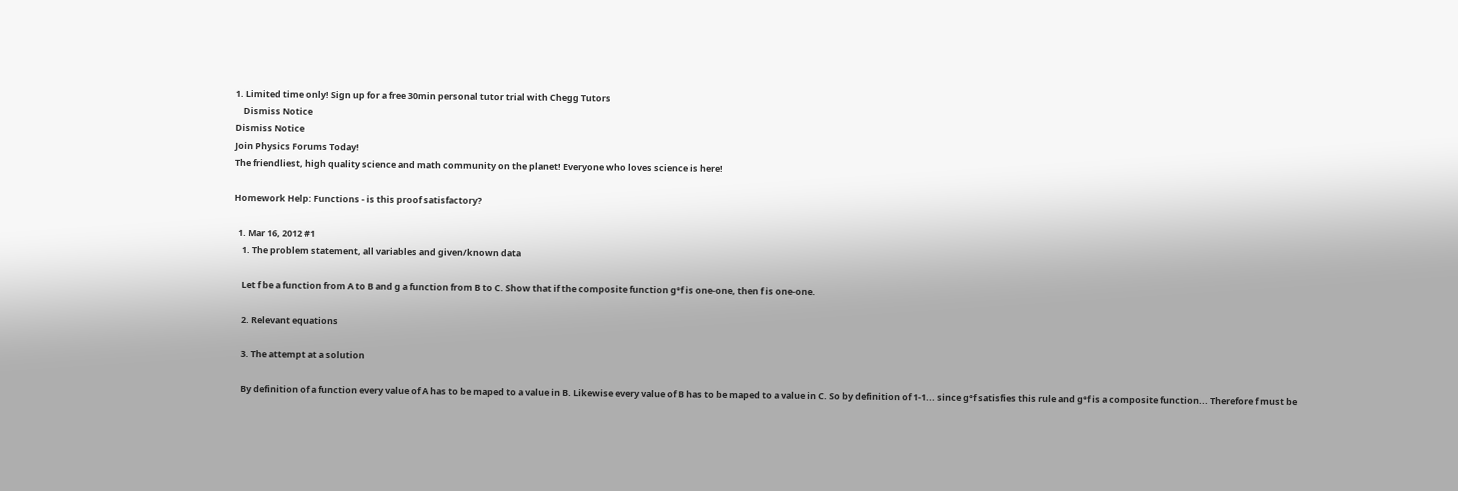1. Limited time only! Sign up for a free 30min personal tutor trial with Chegg Tutors
    Dismiss Notice
Dismiss Notice
Join Physics Forums Today!
The friendliest, high quality science and math community on the planet! Everyone who loves science is here!

Homework Help: Functions - is this proof satisfactory?

  1. Mar 16, 2012 #1
    1. The problem statement, all variables and given/known data

    Let f be a function from A to B and g a function from B to C. Show that if the composite function g°f is one-one, then f is one-one.

    2. Relevant equations

    3. The attempt at a solution

    By definition of a function every value of A has to be maped to a value in B. Likewise every value of B has to be maped to a value in C. So by definition of 1-1... since g°f satisfies this rule and g°f is a composite function... Therefore f must be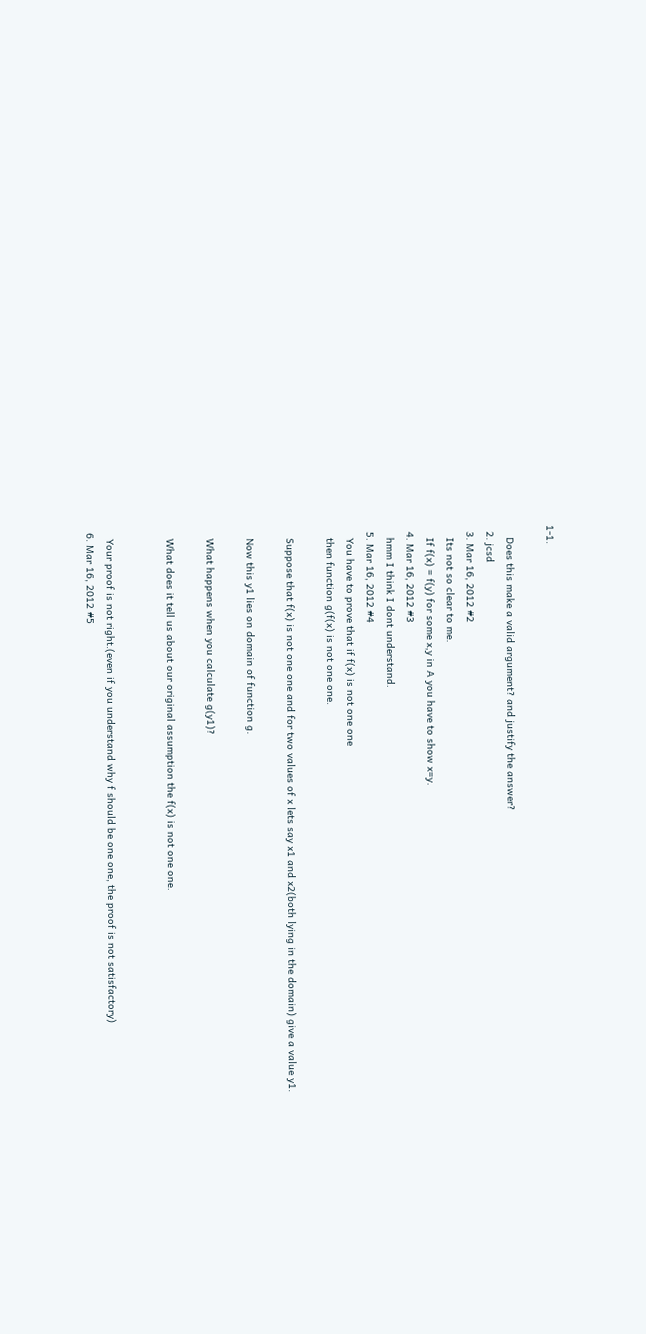1-1.

    Does this make a valid argument? and justify the answer?
  2. jcsd
  3. Mar 16, 2012 #2
    Its not so clear to me.
    If f(x) = f(y) for some x,y in A you have to show x=y.
  4. Mar 16, 2012 #3
    hmm I think I dont understand.
  5. Mar 16, 2012 #4
    You have to prove that if f(x) is not one one
    then function g(f(x) is not one one.

    Suppose that f(x) is not one one and for two values of x lets say x1 and x2(both lying in the domain) give a value y1.

    Now this y1 lies on domain of function g.

    What happens when you calculate g(y1)?

    What does it tell us about our original assumption the f(x) is not one one.


    Your proof is not right.(even if you understand why f should be one one, the proof is not satisfactory)
  6. Mar 16, 2012 #5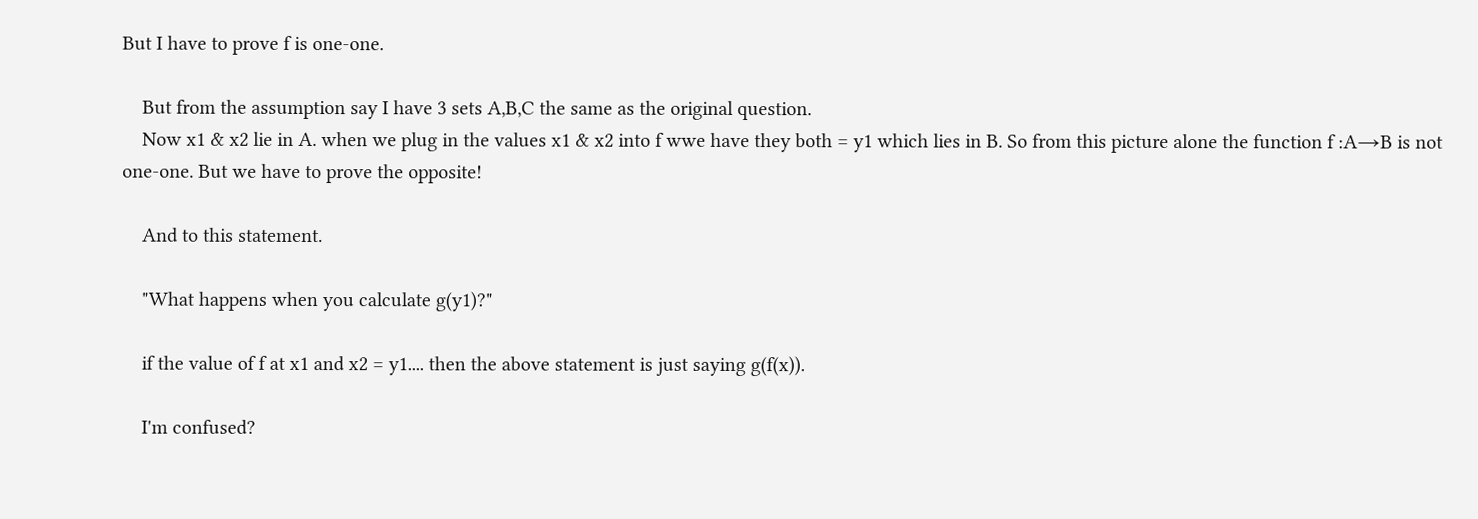But I have to prove f is one-one.

    But from the assumption say I have 3 sets A,B,C the same as the original question.
    Now x1 & x2 lie in A. when we plug in the values x1 & x2 into f wwe have they both = y1 which lies in B. So from this picture alone the function f :A→B is not one-one. But we have to prove the opposite!

    And to this statement.

    "What happens when you calculate g(y1)?"

    if the value of f at x1 and x2 = y1.... then the above statement is just saying g(f(x)).

    I'm confused?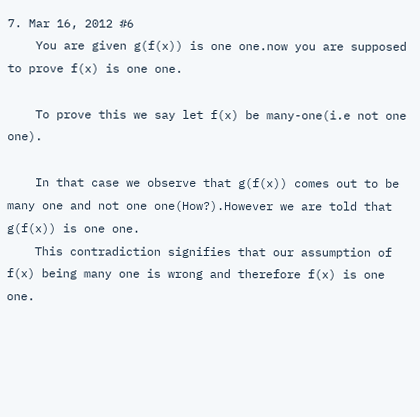7. Mar 16, 2012 #6
    You are given g(f(x)) is one one.now you are supposed to prove f(x) is one one.

    To prove this we say let f(x) be many-one(i.e not one one).

    In that case we observe that g(f(x)) comes out to be many one and not one one(How?).However we are told that g(f(x)) is one one.
    This contradiction signifies that our assumption of f(x) being many one is wrong and therefore f(x) is one one.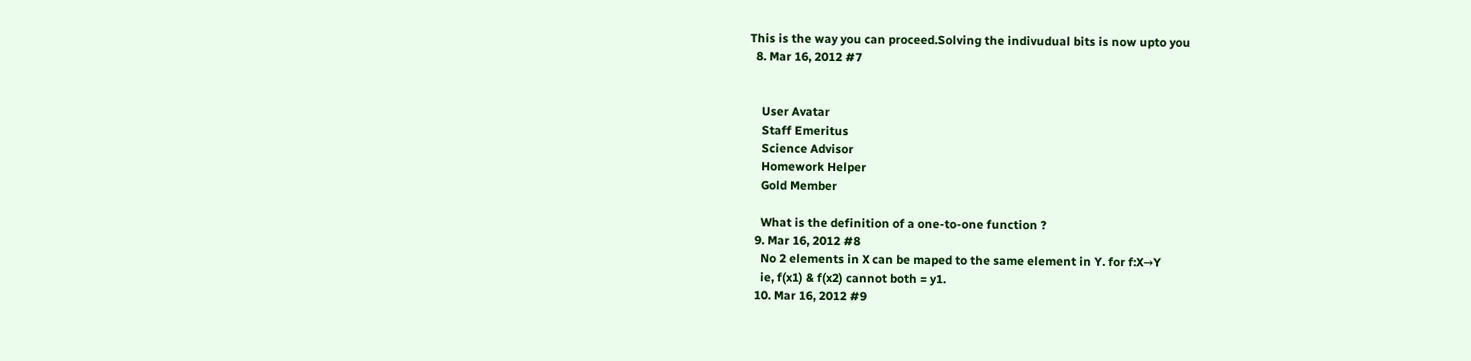This is the way you can proceed.Solving the indivudual bits is now upto you
  8. Mar 16, 2012 #7


    User Avatar
    Staff Emeritus
    Science Advisor
    Homework Helper
    Gold Member

    What is the definition of a one-to-one function ?
  9. Mar 16, 2012 #8
    No 2 elements in X can be maped to the same element in Y. for f:X→Y
    ie, f(x1) & f(x2) cannot both = y1.
  10. Mar 16, 2012 #9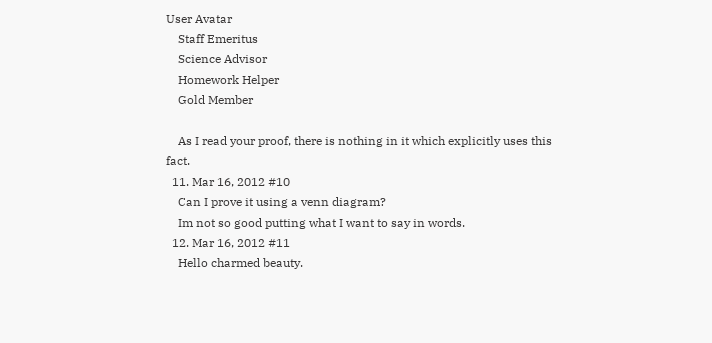User Avatar
    Staff Emeritus
    Science Advisor
    Homework Helper
    Gold Member

    As I read your proof, there is nothing in it which explicitly uses this fact.
  11. Mar 16, 2012 #10
    Can I prove it using a venn diagram?
    Im not so good putting what I want to say in words.
  12. Mar 16, 2012 #11
    Hello charmed beauty.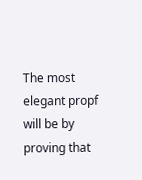The most elegant propf will be by proving that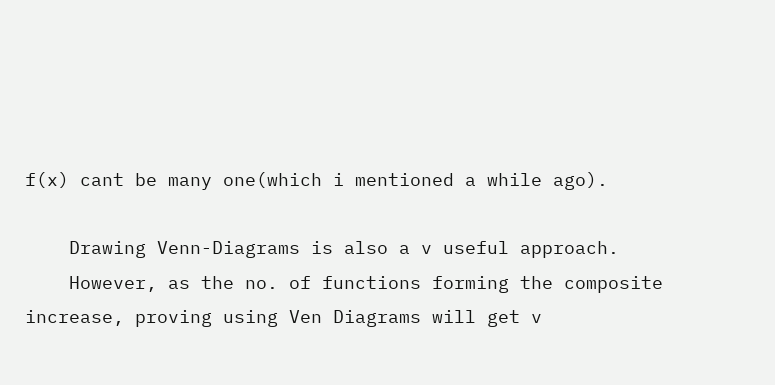f(x) cant be many one(which i mentioned a while ago).

    Drawing Venn-Diagrams is also a v useful approach.
    However, as the no. of functions forming the composite increase, proving using Ven Diagrams will get v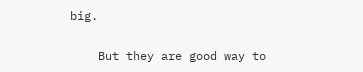big.

    But they are good way to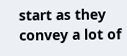start as they convey a lot of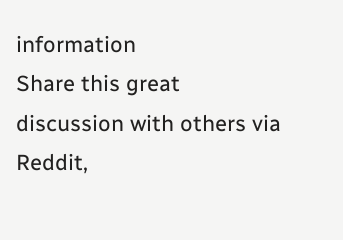information
Share this great discussion with others via Reddit,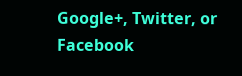Google+, Twitter, or Facebook